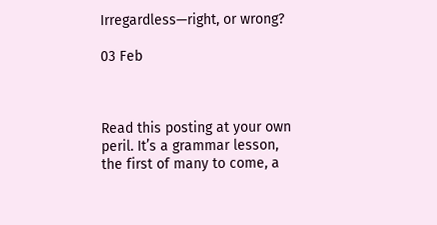Irregardless—right, or wrong?

03 Feb



Read this posting at your own peril. It’s a grammar lesson, the first of many to come, a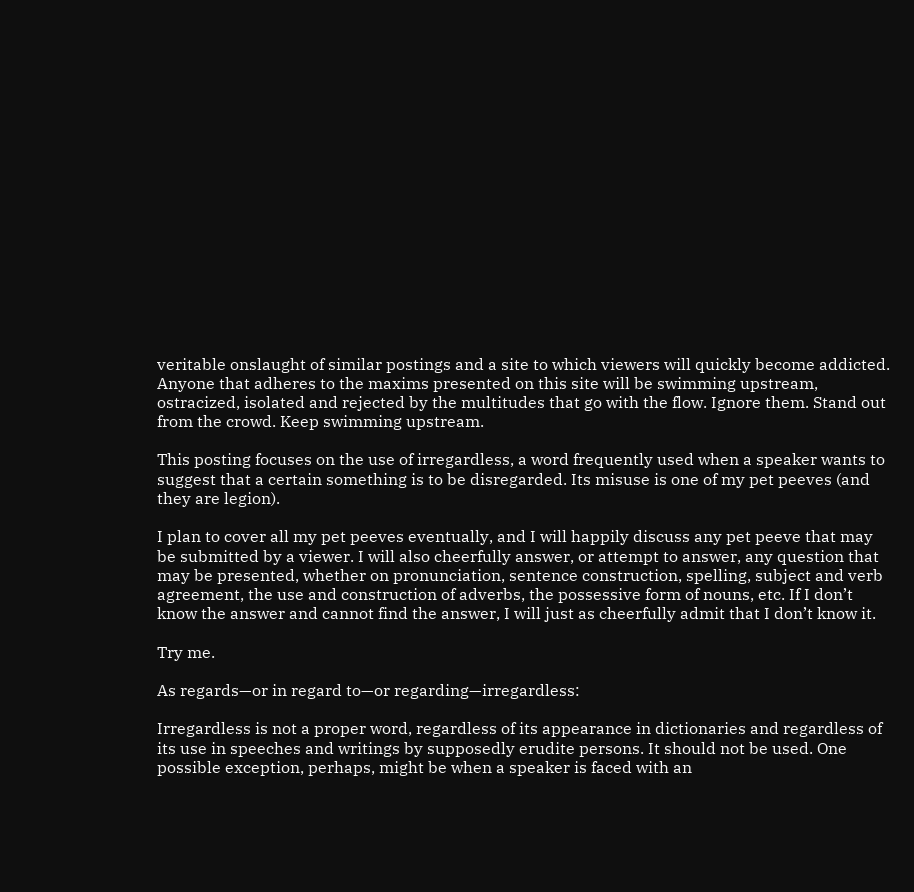veritable onslaught of similar postings and a site to which viewers will quickly become addicted. Anyone that adheres to the maxims presented on this site will be swimming upstream, ostracized, isolated and rejected by the multitudes that go with the flow. Ignore them. Stand out from the crowd. Keep swimming upstream.

This posting focuses on the use of irregardless, a word frequently used when a speaker wants to suggest that a certain something is to be disregarded. Its misuse is one of my pet peeves (and they are legion).

I plan to cover all my pet peeves eventually, and I will happily discuss any pet peeve that may be submitted by a viewer. I will also cheerfully answer, or attempt to answer, any question that may be presented, whether on pronunciation, sentence construction, spelling, subject and verb agreement, the use and construction of adverbs, the possessive form of nouns, etc. If I don’t know the answer and cannot find the answer, I will just as cheerfully admit that I don’t know it.

Try me.

As regards—or in regard to—or regarding—irregardless:

Irregardless is not a proper word, regardless of its appearance in dictionaries and regardless of its use in speeches and writings by supposedly erudite persons. It should not be used. One possible exception, perhaps, might be when a speaker is faced with an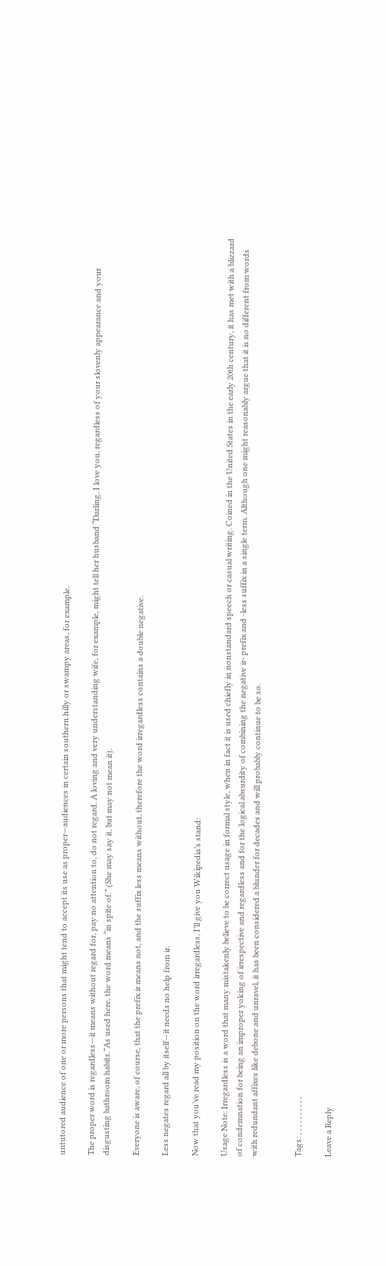untutored audience of one or more persons that might tend to accept its use as proper—audiences in certain southern hilly or swampy areas, for example.

The proper word is regardless—it means without regard for, pay no attention to, do not regard. A loving and very understanding wife, for example, might tell her husband “Darling, I love you, regardless of your slovenly appearance and your disgusting bathroom habits.”As used here, the word means “in spite of.” (She may say it, but may not mean it).

Everyone is aware, of course, that the prefix ir means not, and the suffix less means without, therefore the word irregardless contains a double negative.

Less negates regard all by itself—it needs no help from ir.

Now that you’ve read my position on the word irregardless, I’ll give you Wikipedia’s stand:

Usage Note: Irregardless is a word that many mistakenly believe to be correct usage in formal style, when in fact it is used chiefly in nonstandard speech or casual writing. Coined in the United States in the early 20th century, it has met with a blizzard of condemnation for being an improper yoking of irrespective and regardless and for the logical absurdity of combining the negative ir- prefix and -less suffix in a single term. Although one might reasonably argue that it is no different from words with redundant affixes like debone and unravel, it has been considered a blunder for decades and will probably continue to be so.


Tags: , , , , , , , , , ,

Leave a Reply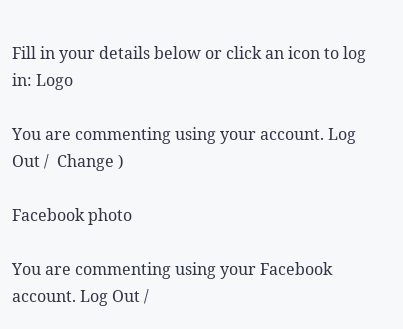Fill in your details below or click an icon to log in: Logo

You are commenting using your account. Log Out /  Change )

Facebook photo

You are commenting using your Facebook account. Log Out /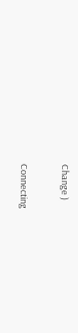Change )

Connecting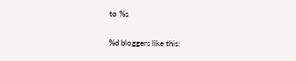to %s

%d bloggers like this: